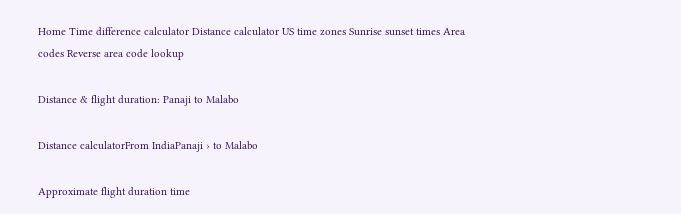Home Time difference calculator Distance calculator US time zones Sunrise sunset times Area codes Reverse area code lookup

Distance & flight duration: Panaji to Malabo

Distance calculatorFrom IndiaPanaji › to Malabo

Approximate flight duration time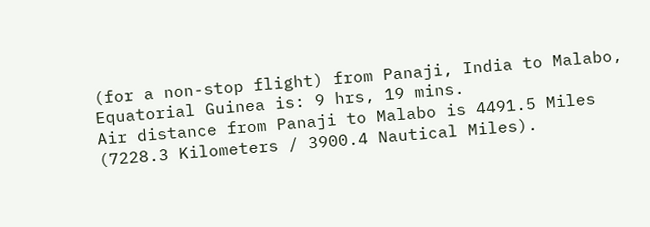(for a non-stop flight) from Panaji, India to Malabo, Equatorial Guinea is: 9 hrs, 19 mins.
Air distance from Panaji to Malabo is 4491.5 Miles (7228.3 Kilometers / 3900.4 Nautical Miles).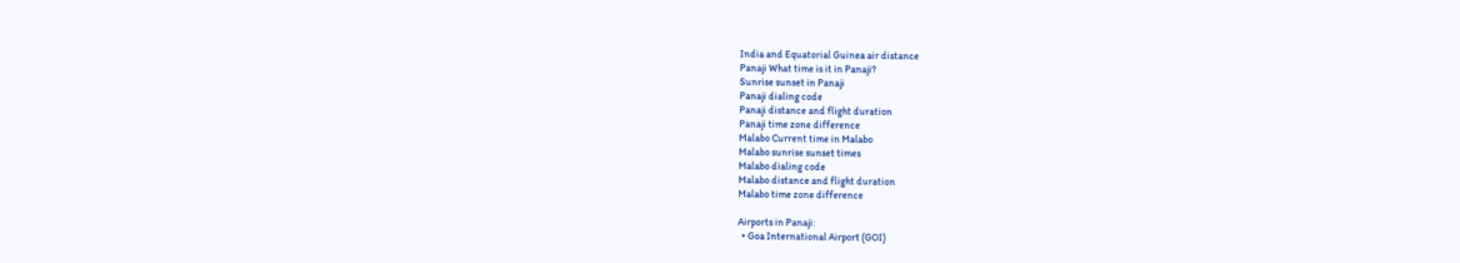India and Equatorial Guinea air distance
Panaji What time is it in Panaji?
Sunrise sunset in Panaji
Panaji dialing code
Panaji distance and flight duration
Panaji time zone difference
Malabo Current time in Malabo
Malabo sunrise sunset times
Malabo dialing code
Malabo distance and flight duration
Malabo time zone difference

Airports in Panaji:
  • Goa International Airport (GOI)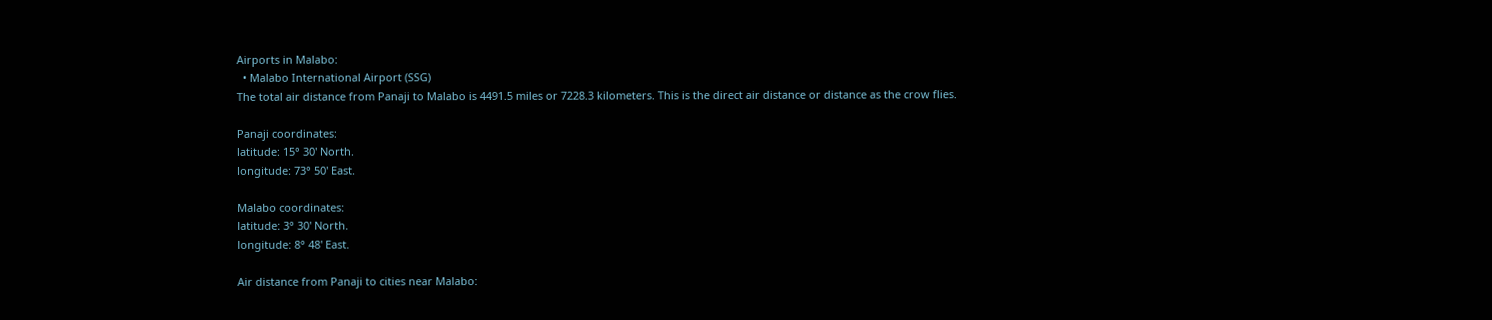Airports in Malabo:
  • Malabo International Airport (SSG)
The total air distance from Panaji to Malabo is 4491.5 miles or 7228.3 kilometers. This is the direct air distance or distance as the crow flies.

Panaji coordinates:
latitude: 15° 30' North.
longitude: 73° 50' East.

Malabo coordinates:
latitude: 3° 30' North.
longitude: 8° 48' East.

Air distance from Panaji to cities near Malabo: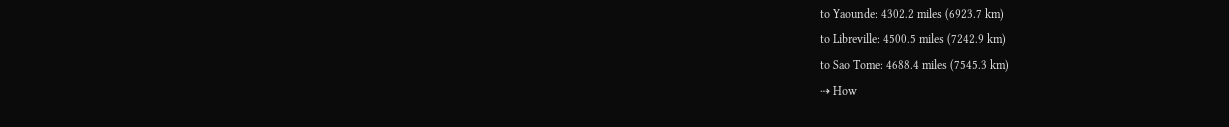to Yaounde: 4302.2 miles (6923.7 km)
to Libreville: 4500.5 miles (7242.9 km)
to Sao Tome: 4688.4 miles (7545.3 km)
⇢ How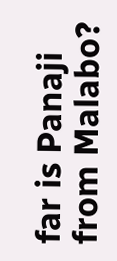far is Panaji from Malabo?